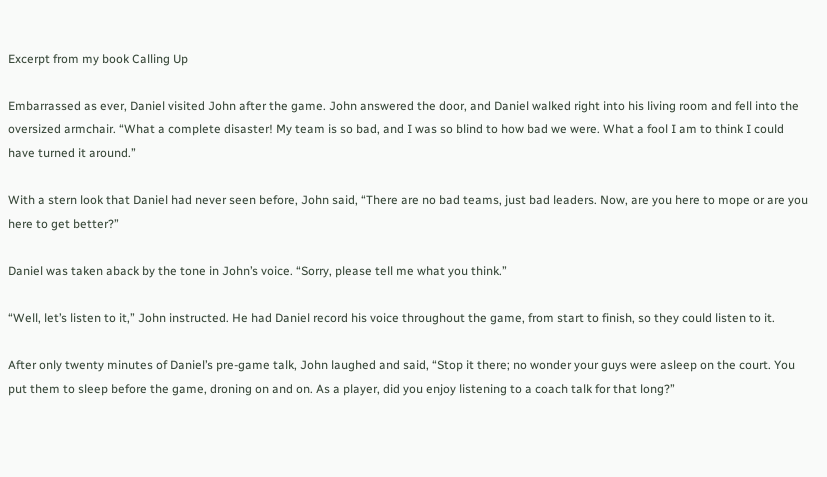Excerpt from my book Calling Up

Embarrassed as ever, Daniel visited John after the game. John answered the door, and Daniel walked right into his living room and fell into the oversized armchair. “What a complete disaster! My team is so bad, and I was so blind to how bad we were. What a fool I am to think I could have turned it around.”

With a stern look that Daniel had never seen before, John said, “There are no bad teams, just bad leaders. Now, are you here to mope or are you here to get better?”

Daniel was taken aback by the tone in John’s voice. “Sorry, please tell me what you think.”

“Well, let’s listen to it,” John instructed. He had Daniel record his voice throughout the game, from start to finish, so they could listen to it.

After only twenty minutes of Daniel’s pre-game talk, John laughed and said, “Stop it there; no wonder your guys were asleep on the court. You put them to sleep before the game, droning on and on. As a player, did you enjoy listening to a coach talk for that long?”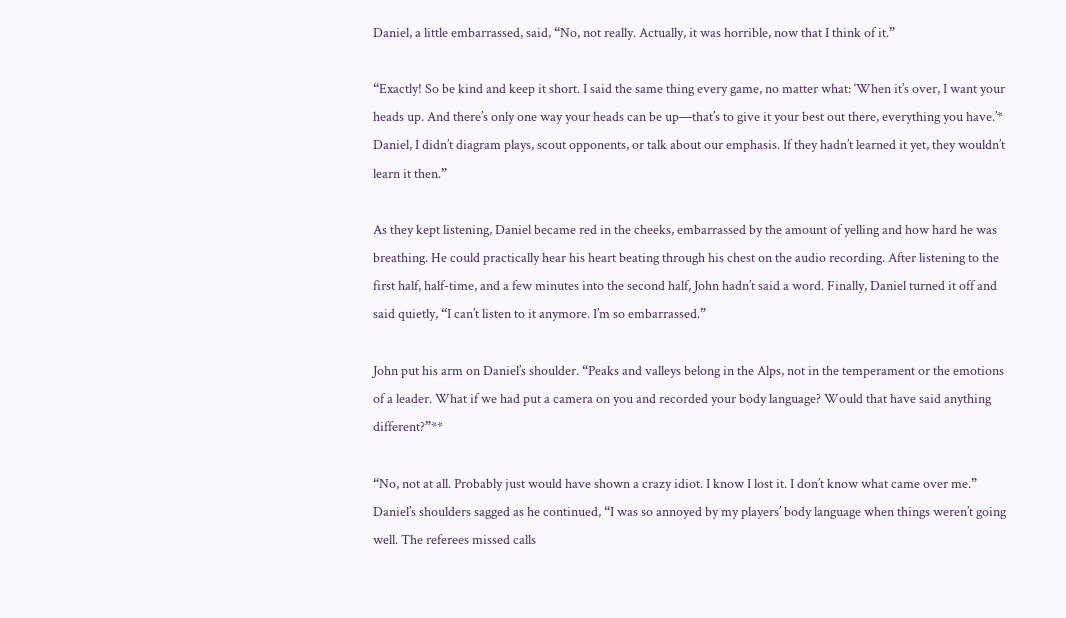Daniel, a little embarrassed, said, “No, not really. Actually, it was horrible, now that I think of it.”

“Exactly! So be kind and keep it short. I said the same thing every game, no matter what: ‘When it’s over, I want your heads up. And there’s only one way your heads can be up—that’s to give it your best out there, everything you have.’* Daniel, I didn’t diagram plays, scout opponents, or talk about our emphasis. If they hadn’t learned it yet, they wouldn’t learn it then.”

As they kept listening, Daniel became red in the cheeks, embarrassed by the amount of yelling and how hard he was breathing. He could practically hear his heart beating through his chest on the audio recording. After listening to the first half, half-time, and a few minutes into the second half, John hadn’t said a word. Finally, Daniel turned it off and said quietly, “I can’t listen to it anymore. I’m so embarrassed.”

John put his arm on Daniel’s shoulder. “Peaks and valleys belong in the Alps, not in the temperament or the emotions of a leader. What if we had put a camera on you and recorded your body language? Would that have said anything different?”**

“No, not at all. Probably just would have shown a crazy idiot. I know I lost it. I don’t know what came over me.” Daniel’s shoulders sagged as he continued, “I was so annoyed by my players’ body language when things weren’t going well. The referees missed calls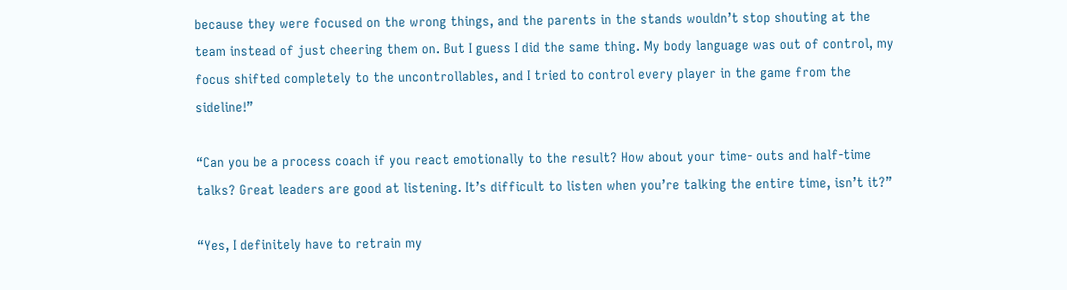because they were focused on the wrong things, and the parents in the stands wouldn’t stop shouting at the team instead of just cheering them on. But I guess I did the same thing. My body language was out of control, my focus shifted completely to the uncontrollables, and I tried to control every player in the game from the sideline!”

“Can you be a process coach if you react emotionally to the result? How about your time- outs and half-time talks? Great leaders are good at listening. It’s difficult to listen when you’re talking the entire time, isn’t it?”

“Yes, I definitely have to retrain my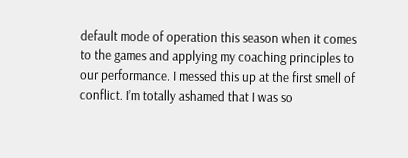default mode of operation this season when it comes to the games and applying my coaching principles to our performance. I messed this up at the first smell of conflict. I’m totally ashamed that I was so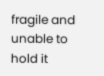fragile and unable to hold it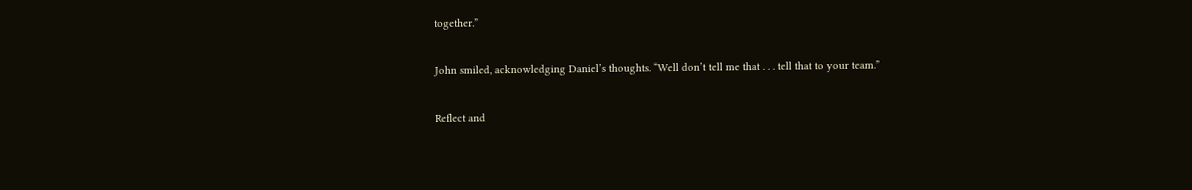together.”

John smiled, acknowledging Daniel’s thoughts. “Well don’t tell me that . . . tell that to your team.”

Reflect and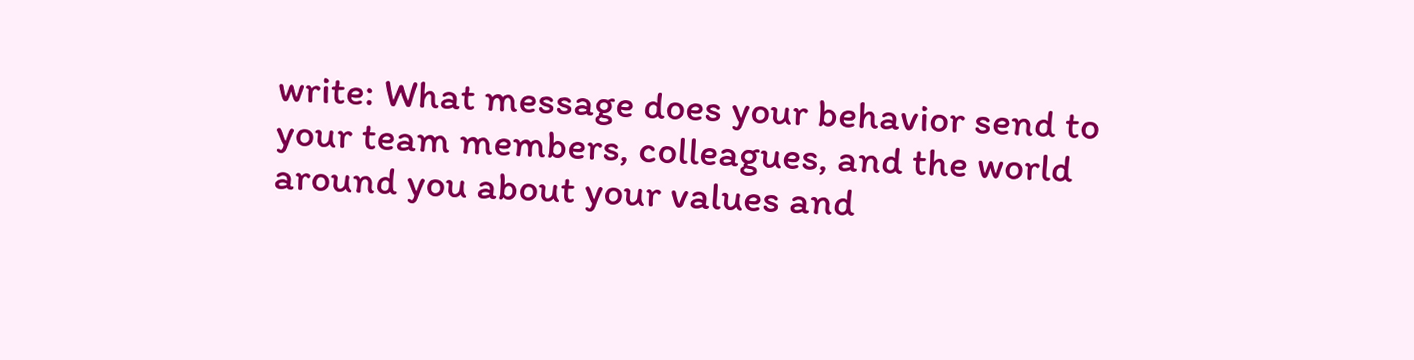write: What message does your behavior send to your team members, colleagues, and the world around you about your values and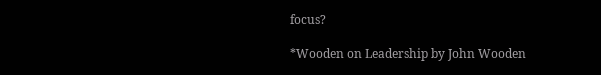focus?

*Wooden on Leadership by John Wooden